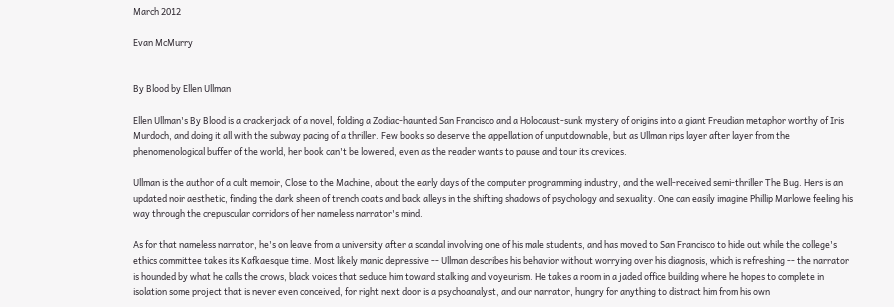March 2012

Evan McMurry


By Blood by Ellen Ullman

Ellen Ullman's By Blood is a crackerjack of a novel, folding a Zodiac-haunted San Francisco and a Holocaust-sunk mystery of origins into a giant Freudian metaphor worthy of Iris Murdoch, and doing it all with the subway pacing of a thriller. Few books so deserve the appellation of unputdownable, but as Ullman rips layer after layer from the phenomenological buffer of the world, her book can't be lowered, even as the reader wants to pause and tour its crevices.

Ullman is the author of a cult memoir, Close to the Machine, about the early days of the computer programming industry, and the well-received semi-thriller The Bug. Hers is an updated noir aesthetic, finding the dark sheen of trench coats and back alleys in the shifting shadows of psychology and sexuality. One can easily imagine Phillip Marlowe feeling his way through the crepuscular corridors of her nameless narrator's mind.

As for that nameless narrator, he's on leave from a university after a scandal involving one of his male students, and has moved to San Francisco to hide out while the college's ethics committee takes its Kafkaesque time. Most likely manic depressive -- Ullman describes his behavior without worrying over his diagnosis, which is refreshing -- the narrator is hounded by what he calls the crows, black voices that seduce him toward stalking and voyeurism. He takes a room in a jaded office building where he hopes to complete in isolation some project that is never even conceived, for right next door is a psychoanalyst, and our narrator, hungry for anything to distract him from his own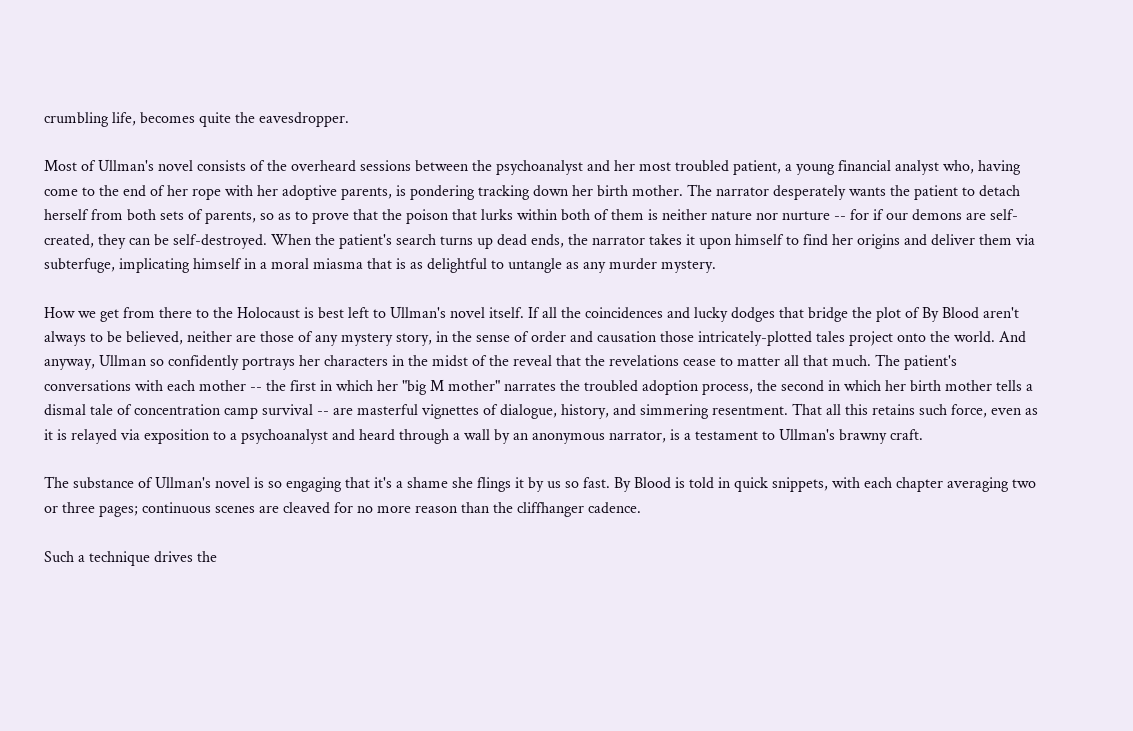crumbling life, becomes quite the eavesdropper.

Most of Ullman's novel consists of the overheard sessions between the psychoanalyst and her most troubled patient, a young financial analyst who, having come to the end of her rope with her adoptive parents, is pondering tracking down her birth mother. The narrator desperately wants the patient to detach herself from both sets of parents, so as to prove that the poison that lurks within both of them is neither nature nor nurture -- for if our demons are self-created, they can be self-destroyed. When the patient's search turns up dead ends, the narrator takes it upon himself to find her origins and deliver them via subterfuge, implicating himself in a moral miasma that is as delightful to untangle as any murder mystery.

How we get from there to the Holocaust is best left to Ullman's novel itself. If all the coincidences and lucky dodges that bridge the plot of By Blood aren't always to be believed, neither are those of any mystery story, in the sense of order and causation those intricately-plotted tales project onto the world. And anyway, Ullman so confidently portrays her characters in the midst of the reveal that the revelations cease to matter all that much. The patient's conversations with each mother -- the first in which her "big M mother" narrates the troubled adoption process, the second in which her birth mother tells a dismal tale of concentration camp survival -- are masterful vignettes of dialogue, history, and simmering resentment. That all this retains such force, even as it is relayed via exposition to a psychoanalyst and heard through a wall by an anonymous narrator, is a testament to Ullman's brawny craft.

The substance of Ullman's novel is so engaging that it's a shame she flings it by us so fast. By Blood is told in quick snippets, with each chapter averaging two or three pages; continuous scenes are cleaved for no more reason than the cliffhanger cadence.

Such a technique drives the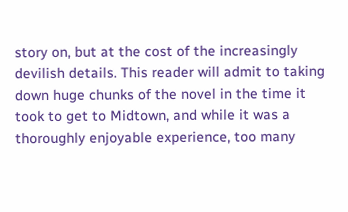story on, but at the cost of the increasingly devilish details. This reader will admit to taking down huge chunks of the novel in the time it took to get to Midtown, and while it was a thoroughly enjoyable experience, too many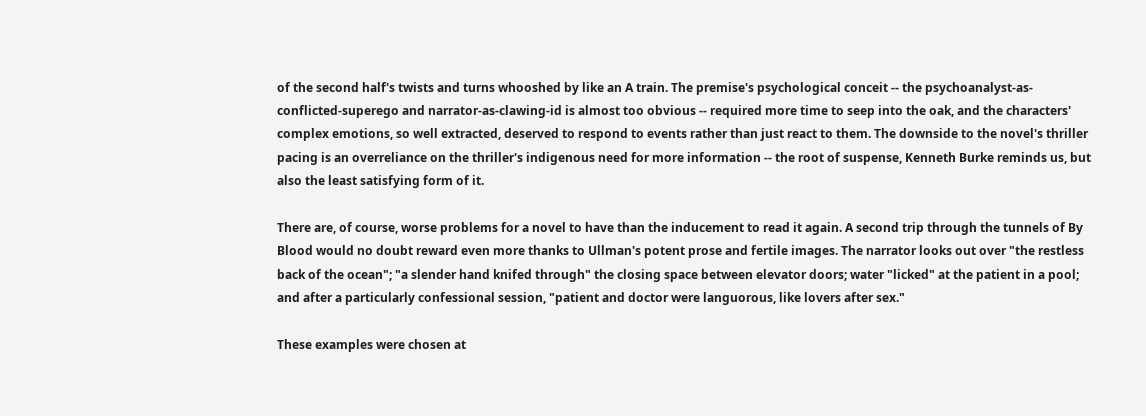of the second half's twists and turns whooshed by like an A train. The premise's psychological conceit -- the psychoanalyst-as-conflicted-superego and narrator-as-clawing-id is almost too obvious -- required more time to seep into the oak, and the characters' complex emotions, so well extracted, deserved to respond to events rather than just react to them. The downside to the novel's thriller pacing is an overreliance on the thriller's indigenous need for more information -- the root of suspense, Kenneth Burke reminds us, but also the least satisfying form of it.

There are, of course, worse problems for a novel to have than the inducement to read it again. A second trip through the tunnels of By Blood would no doubt reward even more thanks to Ullman's potent prose and fertile images. The narrator looks out over "the restless back of the ocean"; "a slender hand knifed through" the closing space between elevator doors; water "licked" at the patient in a pool; and after a particularly confessional session, "patient and doctor were languorous, like lovers after sex."

These examples were chosen at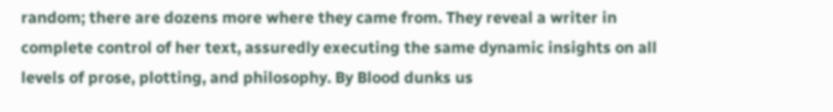random; there are dozens more where they came from. They reveal a writer in complete control of her text, assuredly executing the same dynamic insights on all levels of prose, plotting, and philosophy. By Blood dunks us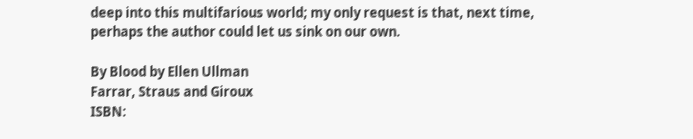deep into this multifarious world; my only request is that, next time, perhaps the author could let us sink on our own.

By Blood by Ellen Ullman
Farrar, Straus and Giroux
ISBN: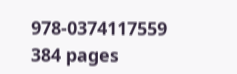978-0374117559
384 pages